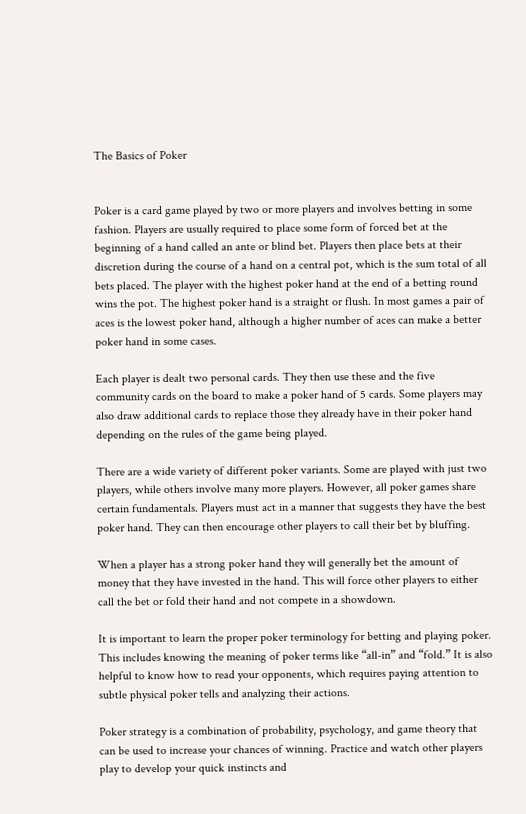The Basics of Poker


Poker is a card game played by two or more players and involves betting in some fashion. Players are usually required to place some form of forced bet at the beginning of a hand called an ante or blind bet. Players then place bets at their discretion during the course of a hand on a central pot, which is the sum total of all bets placed. The player with the highest poker hand at the end of a betting round wins the pot. The highest poker hand is a straight or flush. In most games a pair of aces is the lowest poker hand, although a higher number of aces can make a better poker hand in some cases.

Each player is dealt two personal cards. They then use these and the five community cards on the board to make a poker hand of 5 cards. Some players may also draw additional cards to replace those they already have in their poker hand depending on the rules of the game being played.

There are a wide variety of different poker variants. Some are played with just two players, while others involve many more players. However, all poker games share certain fundamentals. Players must act in a manner that suggests they have the best poker hand. They can then encourage other players to call their bet by bluffing.

When a player has a strong poker hand they will generally bet the amount of money that they have invested in the hand. This will force other players to either call the bet or fold their hand and not compete in a showdown.

It is important to learn the proper poker terminology for betting and playing poker. This includes knowing the meaning of poker terms like “all-in” and “fold.” It is also helpful to know how to read your opponents, which requires paying attention to subtle physical poker tells and analyzing their actions.

Poker strategy is a combination of probability, psychology, and game theory that can be used to increase your chances of winning. Practice and watch other players play to develop your quick instincts and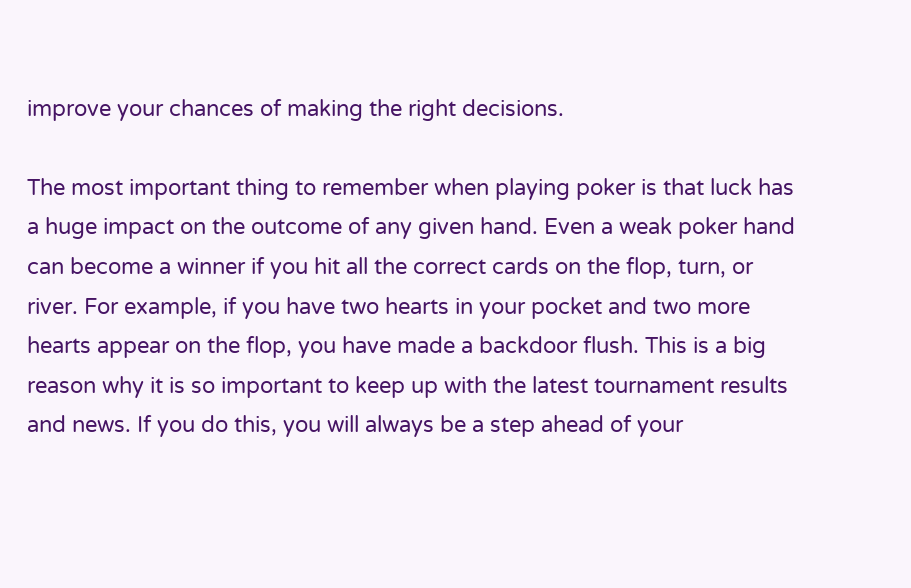improve your chances of making the right decisions.

The most important thing to remember when playing poker is that luck has a huge impact on the outcome of any given hand. Even a weak poker hand can become a winner if you hit all the correct cards on the flop, turn, or river. For example, if you have two hearts in your pocket and two more hearts appear on the flop, you have made a backdoor flush. This is a big reason why it is so important to keep up with the latest tournament results and news. If you do this, you will always be a step ahead of your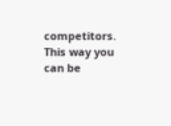competitors. This way you can be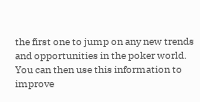the first one to jump on any new trends and opportunities in the poker world. You can then use this information to improve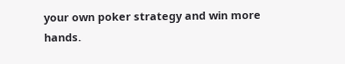your own poker strategy and win more hands.